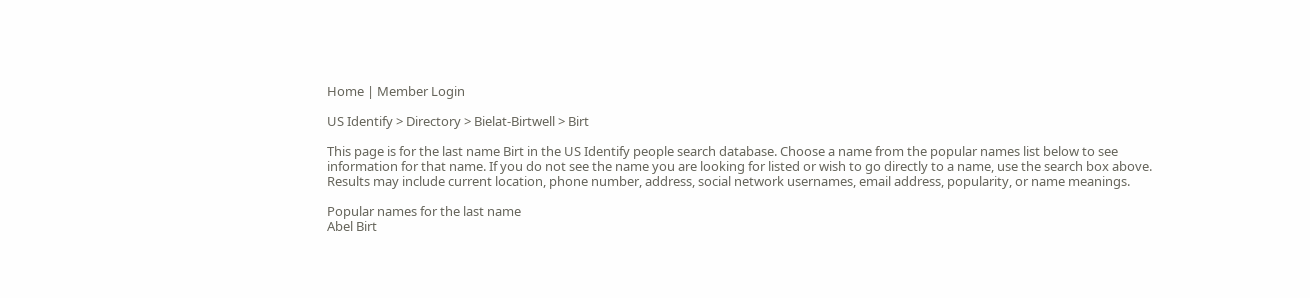Home | Member Login

US Identify > Directory > Bielat-Birtwell > Birt

This page is for the last name Birt in the US Identify people search database. Choose a name from the popular names list below to see information for that name. If you do not see the name you are looking for listed or wish to go directly to a name, use the search box above. Results may include current location, phone number, address, social network usernames, email address, popularity, or name meanings.

Popular names for the last name
Abel Birt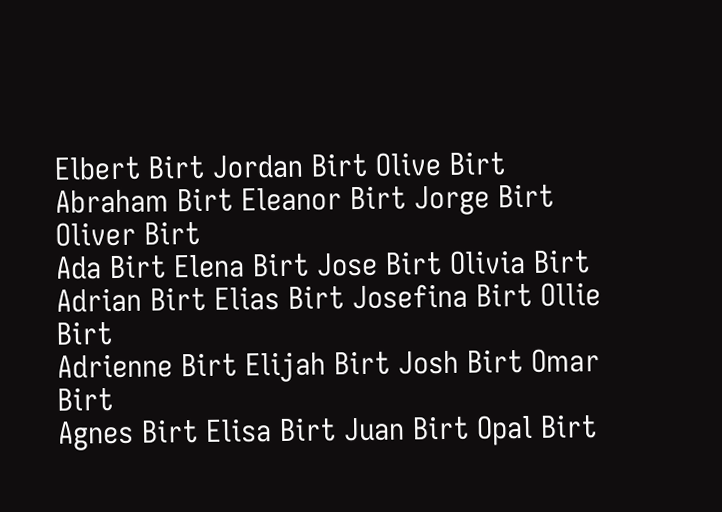Elbert Birt Jordan Birt Olive Birt
Abraham Birt Eleanor Birt Jorge Birt Oliver Birt
Ada Birt Elena Birt Jose Birt Olivia Birt
Adrian Birt Elias Birt Josefina Birt Ollie Birt
Adrienne Birt Elijah Birt Josh Birt Omar Birt
Agnes Birt Elisa Birt Juan Birt Opal Birt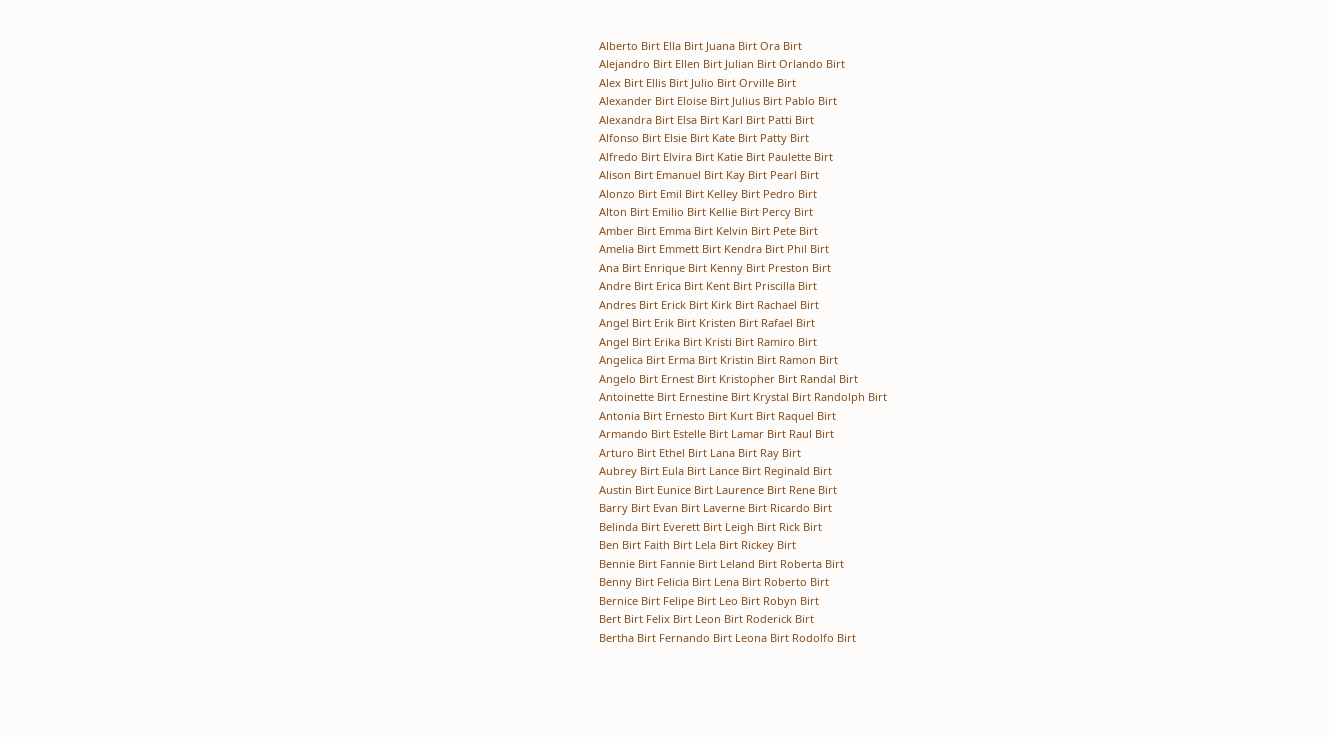Alberto Birt Ella Birt Juana Birt Ora Birt
Alejandro Birt Ellen Birt Julian Birt Orlando Birt
Alex Birt Ellis Birt Julio Birt Orville Birt
Alexander Birt Eloise Birt Julius Birt Pablo Birt
Alexandra Birt Elsa Birt Karl Birt Patti Birt
Alfonso Birt Elsie Birt Kate Birt Patty Birt
Alfredo Birt Elvira Birt Katie Birt Paulette Birt
Alison Birt Emanuel Birt Kay Birt Pearl Birt
Alonzo Birt Emil Birt Kelley Birt Pedro Birt
Alton Birt Emilio Birt Kellie Birt Percy Birt
Amber Birt Emma Birt Kelvin Birt Pete Birt
Amelia Birt Emmett Birt Kendra Birt Phil Birt
Ana Birt Enrique Birt Kenny Birt Preston Birt
Andre Birt Erica Birt Kent Birt Priscilla Birt
Andres Birt Erick Birt Kirk Birt Rachael Birt
Angel Birt Erik Birt Kristen Birt Rafael Birt
Angel Birt Erika Birt Kristi Birt Ramiro Birt
Angelica Birt Erma Birt Kristin Birt Ramon Birt
Angelo Birt Ernest Birt Kristopher Birt Randal Birt
Antoinette Birt Ernestine Birt Krystal Birt Randolph Birt
Antonia Birt Ernesto Birt Kurt Birt Raquel Birt
Armando Birt Estelle Birt Lamar Birt Raul Birt
Arturo Birt Ethel Birt Lana Birt Ray Birt
Aubrey Birt Eula Birt Lance Birt Reginald Birt
Austin Birt Eunice Birt Laurence Birt Rene Birt
Barry Birt Evan Birt Laverne Birt Ricardo Birt
Belinda Birt Everett Birt Leigh Birt Rick Birt
Ben Birt Faith Birt Lela Birt Rickey Birt
Bennie Birt Fannie Birt Leland Birt Roberta Birt
Benny Birt Felicia Birt Lena Birt Roberto Birt
Bernice Birt Felipe Birt Leo Birt Robyn Birt
Bert Birt Felix Birt Leon Birt Roderick Birt
Bertha Birt Fernando Birt Leona Birt Rodolfo Birt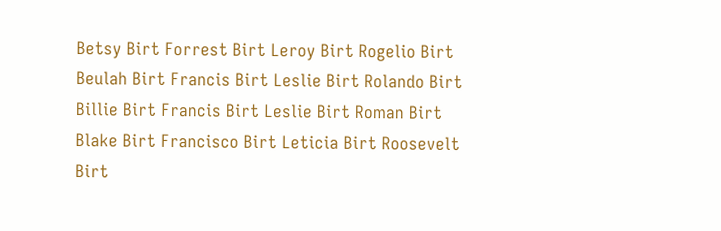Betsy Birt Forrest Birt Leroy Birt Rogelio Birt
Beulah Birt Francis Birt Leslie Birt Rolando Birt
Billie Birt Francis Birt Leslie Birt Roman Birt
Blake Birt Francisco Birt Leticia Birt Roosevelt Birt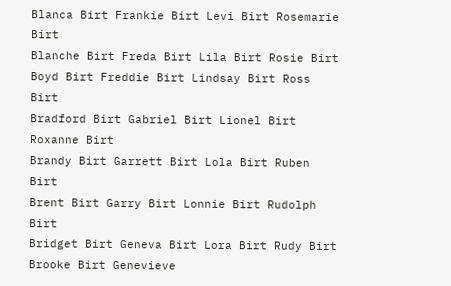Blanca Birt Frankie Birt Levi Birt Rosemarie Birt
Blanche Birt Freda Birt Lila Birt Rosie Birt
Boyd Birt Freddie Birt Lindsay Birt Ross Birt
Bradford Birt Gabriel Birt Lionel Birt Roxanne Birt
Brandy Birt Garrett Birt Lola Birt Ruben Birt
Brent Birt Garry Birt Lonnie Birt Rudolph Birt
Bridget Birt Geneva Birt Lora Birt Rudy Birt
Brooke Birt Genevieve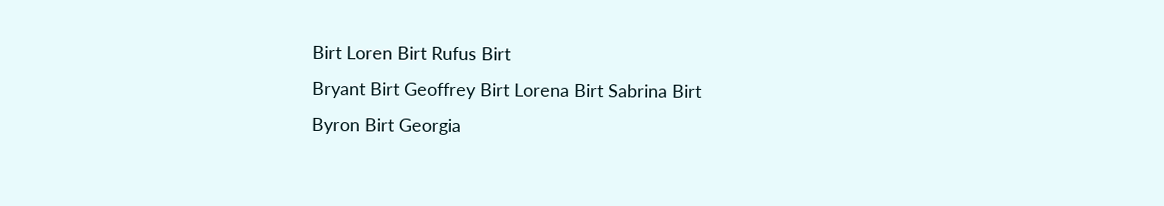Birt Loren Birt Rufus Birt
Bryant Birt Geoffrey Birt Lorena Birt Sabrina Birt
Byron Birt Georgia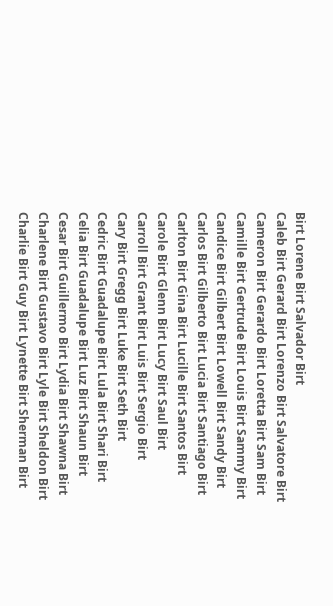Birt Lorene Birt Salvador Birt
Caleb Birt Gerard Birt Lorenzo Birt Salvatore Birt
Cameron Birt Gerardo Birt Loretta Birt Sam Birt
Camille Birt Gertrude Birt Louis Birt Sammy Birt
Candice Birt Gilbert Birt Lowell Birt Sandy Birt
Carlos Birt Gilberto Birt Lucia Birt Santiago Birt
Carlton Birt Gina Birt Lucille Birt Santos Birt
Carole Birt Glenn Birt Lucy Birt Saul Birt
Carroll Birt Grant Birt Luis Birt Sergio Birt
Cary Birt Gregg Birt Luke Birt Seth Birt
Cedric Birt Guadalupe Birt Lula Birt Shari Birt
Celia Birt Guadalupe Birt Luz Birt Shaun Birt
Cesar Birt Guillermo Birt Lydia Birt Shawna Birt
Charlene Birt Gustavo Birt Lyle Birt Sheldon Birt
Charlie Birt Guy Birt Lynette Birt Sherman Birt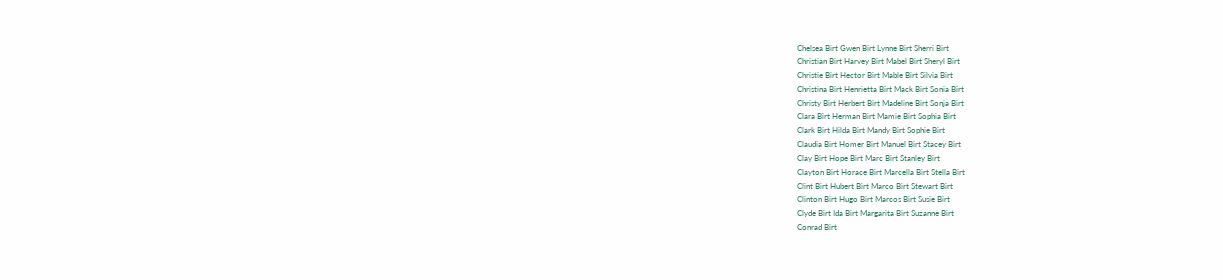Chelsea Birt Gwen Birt Lynne Birt Sherri Birt
Christian Birt Harvey Birt Mabel Birt Sheryl Birt
Christie Birt Hector Birt Mable Birt Silvia Birt
Christina Birt Henrietta Birt Mack Birt Sonia Birt
Christy Birt Herbert Birt Madeline Birt Sonja Birt
Clara Birt Herman Birt Mamie Birt Sophia Birt
Clark Birt Hilda Birt Mandy Birt Sophie Birt
Claudia Birt Homer Birt Manuel Birt Stacey Birt
Clay Birt Hope Birt Marc Birt Stanley Birt
Clayton Birt Horace Birt Marcella Birt Stella Birt
Clint Birt Hubert Birt Marco Birt Stewart Birt
Clinton Birt Hugo Birt Marcos Birt Susie Birt
Clyde Birt Ida Birt Margarita Birt Suzanne Birt
Conrad Birt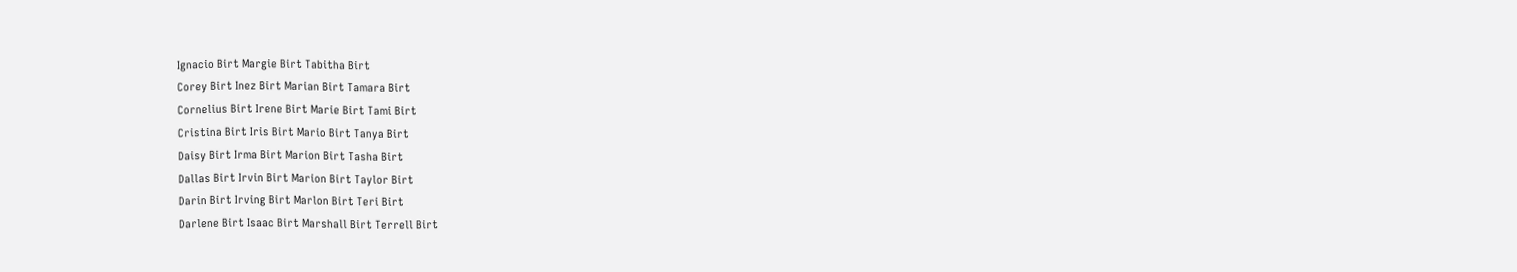Ignacio Birt Margie Birt Tabitha Birt
Corey Birt Inez Birt Marian Birt Tamara Birt
Cornelius Birt Irene Birt Marie Birt Tami Birt
Cristina Birt Iris Birt Mario Birt Tanya Birt
Daisy Birt Irma Birt Marion Birt Tasha Birt
Dallas Birt Irvin Birt Marion Birt Taylor Birt
Darin Birt Irving Birt Marlon Birt Teri Birt
Darlene Birt Isaac Birt Marshall Birt Terrell Birt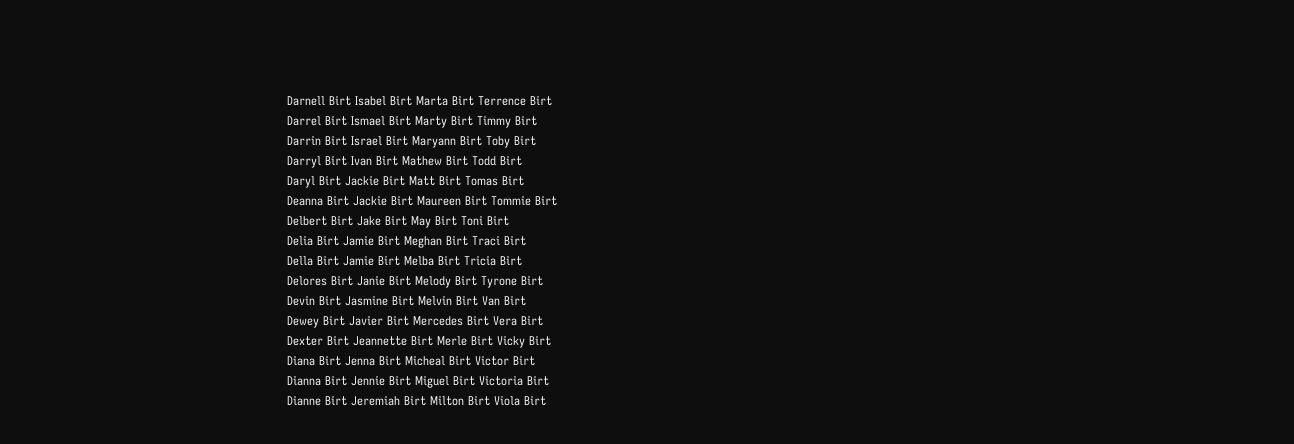Darnell Birt Isabel Birt Marta Birt Terrence Birt
Darrel Birt Ismael Birt Marty Birt Timmy Birt
Darrin Birt Israel Birt Maryann Birt Toby Birt
Darryl Birt Ivan Birt Mathew Birt Todd Birt
Daryl Birt Jackie Birt Matt Birt Tomas Birt
Deanna Birt Jackie Birt Maureen Birt Tommie Birt
Delbert Birt Jake Birt May Birt Toni Birt
Delia Birt Jamie Birt Meghan Birt Traci Birt
Della Birt Jamie Birt Melba Birt Tricia Birt
Delores Birt Janie Birt Melody Birt Tyrone Birt
Devin Birt Jasmine Birt Melvin Birt Van Birt
Dewey Birt Javier Birt Mercedes Birt Vera Birt
Dexter Birt Jeannette Birt Merle Birt Vicky Birt
Diana Birt Jenna Birt Micheal Birt Victor Birt
Dianna Birt Jennie Birt Miguel Birt Victoria Birt
Dianne Birt Jeremiah Birt Milton Birt Viola Birt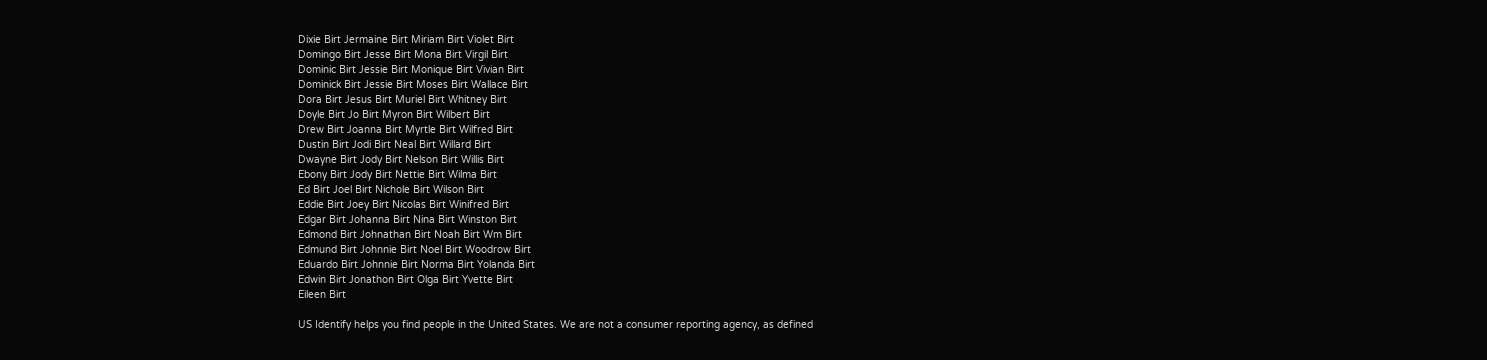Dixie Birt Jermaine Birt Miriam Birt Violet Birt
Domingo Birt Jesse Birt Mona Birt Virgil Birt
Dominic Birt Jessie Birt Monique Birt Vivian Birt
Dominick Birt Jessie Birt Moses Birt Wallace Birt
Dora Birt Jesus Birt Muriel Birt Whitney Birt
Doyle Birt Jo Birt Myron Birt Wilbert Birt
Drew Birt Joanna Birt Myrtle Birt Wilfred Birt
Dustin Birt Jodi Birt Neal Birt Willard Birt
Dwayne Birt Jody Birt Nelson Birt Willis Birt
Ebony Birt Jody Birt Nettie Birt Wilma Birt
Ed Birt Joel Birt Nichole Birt Wilson Birt
Eddie Birt Joey Birt Nicolas Birt Winifred Birt
Edgar Birt Johanna Birt Nina Birt Winston Birt
Edmond Birt Johnathan Birt Noah Birt Wm Birt
Edmund Birt Johnnie Birt Noel Birt Woodrow Birt
Eduardo Birt Johnnie Birt Norma Birt Yolanda Birt
Edwin Birt Jonathon Birt Olga Birt Yvette Birt
Eileen Birt

US Identify helps you find people in the United States. We are not a consumer reporting agency, as defined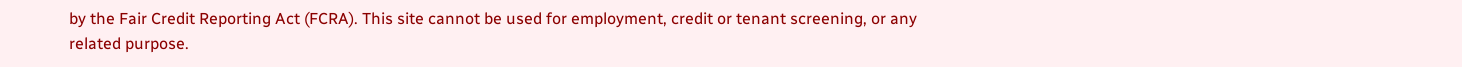by the Fair Credit Reporting Act (FCRA). This site cannot be used for employment, credit or tenant screening, or any related purpose.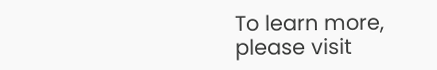To learn more, please visit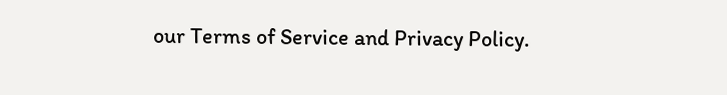our Terms of Service and Privacy Policy.